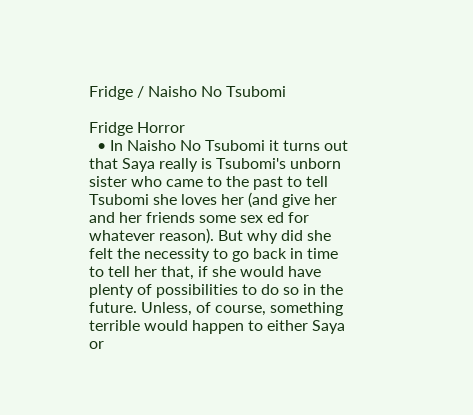Fridge / Naisho No Tsubomi

Fridge Horror
  • In Naisho No Tsubomi it turns out that Saya really is Tsubomi's unborn sister who came to the past to tell Tsubomi she loves her (and give her and her friends some sex ed for whatever reason). But why did she felt the necessity to go back in time to tell her that, if she would have plenty of possibilities to do so in the future. Unless, of course, something terrible would happen to either Saya or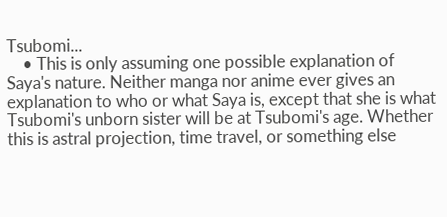Tsubomi...
    • This is only assuming one possible explanation of Saya's nature. Neither manga nor anime ever gives an explanation to who or what Saya is, except that she is what Tsubomi's unborn sister will be at Tsubomi's age. Whether this is astral projection, time travel, or something else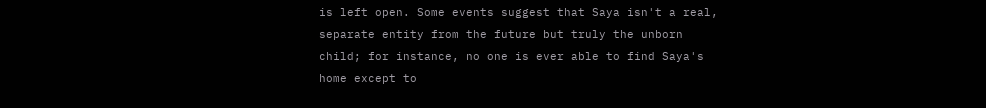is left open. Some events suggest that Saya isn't a real, separate entity from the future but truly the unborn child; for instance, no one is ever able to find Saya's home except to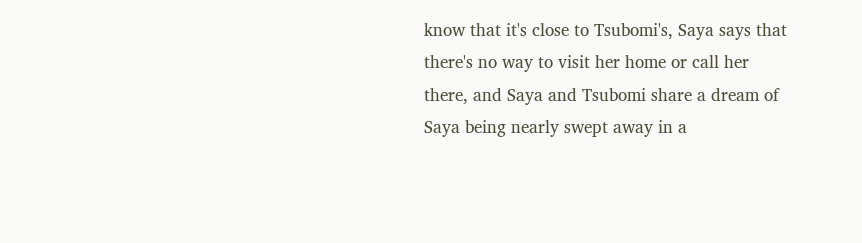know that it's close to Tsubomi's, Saya says that there's no way to visit her home or call her there, and Saya and Tsubomi share a dream of Saya being nearly swept away in a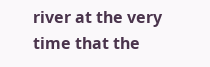river at the very time that the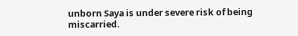unborn Saya is under severe risk of being miscarried.